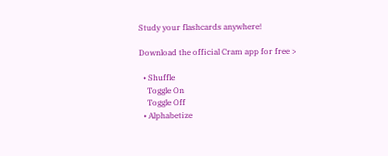Study your flashcards anywhere!

Download the official Cram app for free >

  • Shuffle
    Toggle On
    Toggle Off
  • Alphabetize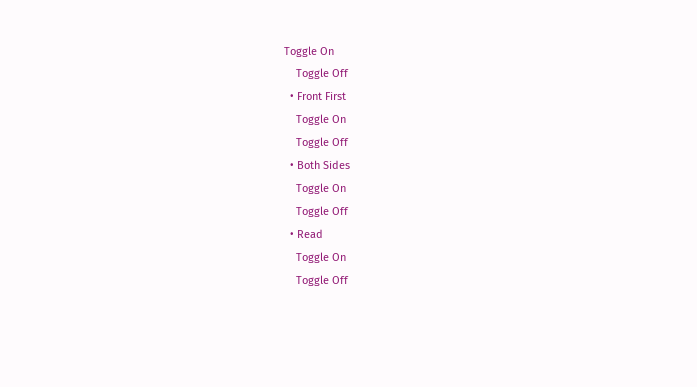Toggle On
    Toggle Off
  • Front First
    Toggle On
    Toggle Off
  • Both Sides
    Toggle On
    Toggle Off
  • Read
    Toggle On
    Toggle Off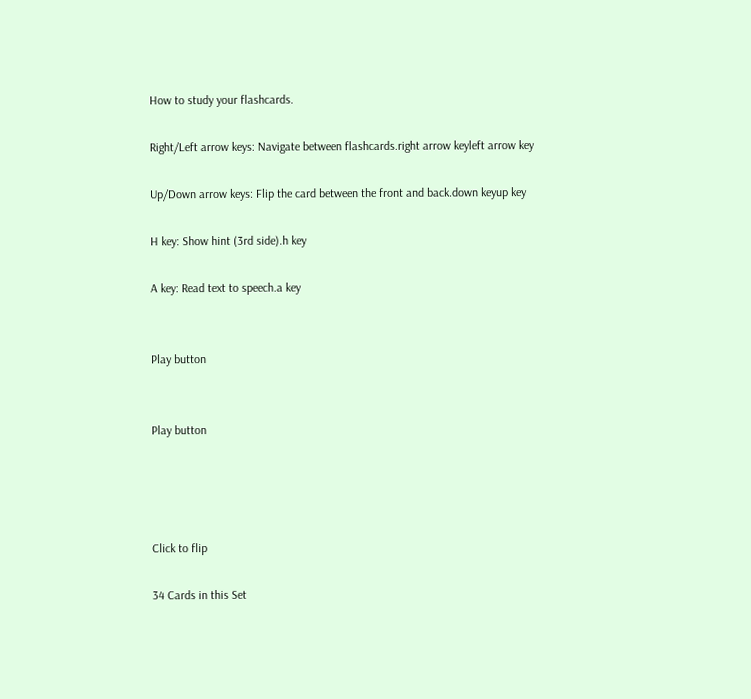How to study your flashcards.

Right/Left arrow keys: Navigate between flashcards.right arrow keyleft arrow key

Up/Down arrow keys: Flip the card between the front and back.down keyup key

H key: Show hint (3rd side).h key

A key: Read text to speech.a key


Play button


Play button




Click to flip

34 Cards in this Set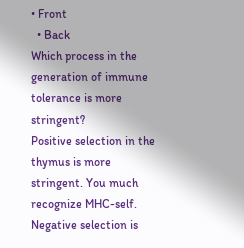• Front
  • Back
Which process in the generation of immune tolerance is more stringent?
Positive selection in the thymus is more stringent. You much recognize MHC-self. Negative selection is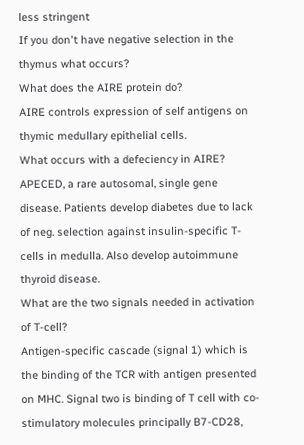less stringent
If you don't have negative selection in the thymus what occurs?
What does the AIRE protein do?
AIRE controls expression of self antigens on thymic medullary epithelial cells.
What occurs with a defeciency in AIRE?
APECED, a rare autosomal, single gene disease. Patients develop diabetes due to lack of neg. selection against insulin-specific T-cells in medulla. Also develop autoimmune thyroid disease.
What are the two signals needed in activation of T-cell?
Antigen-specific cascade (signal 1) which is the binding of the TCR with antigen presented on MHC. Signal two is binding of T cell with co-stimulatory molecules principally B7-CD28,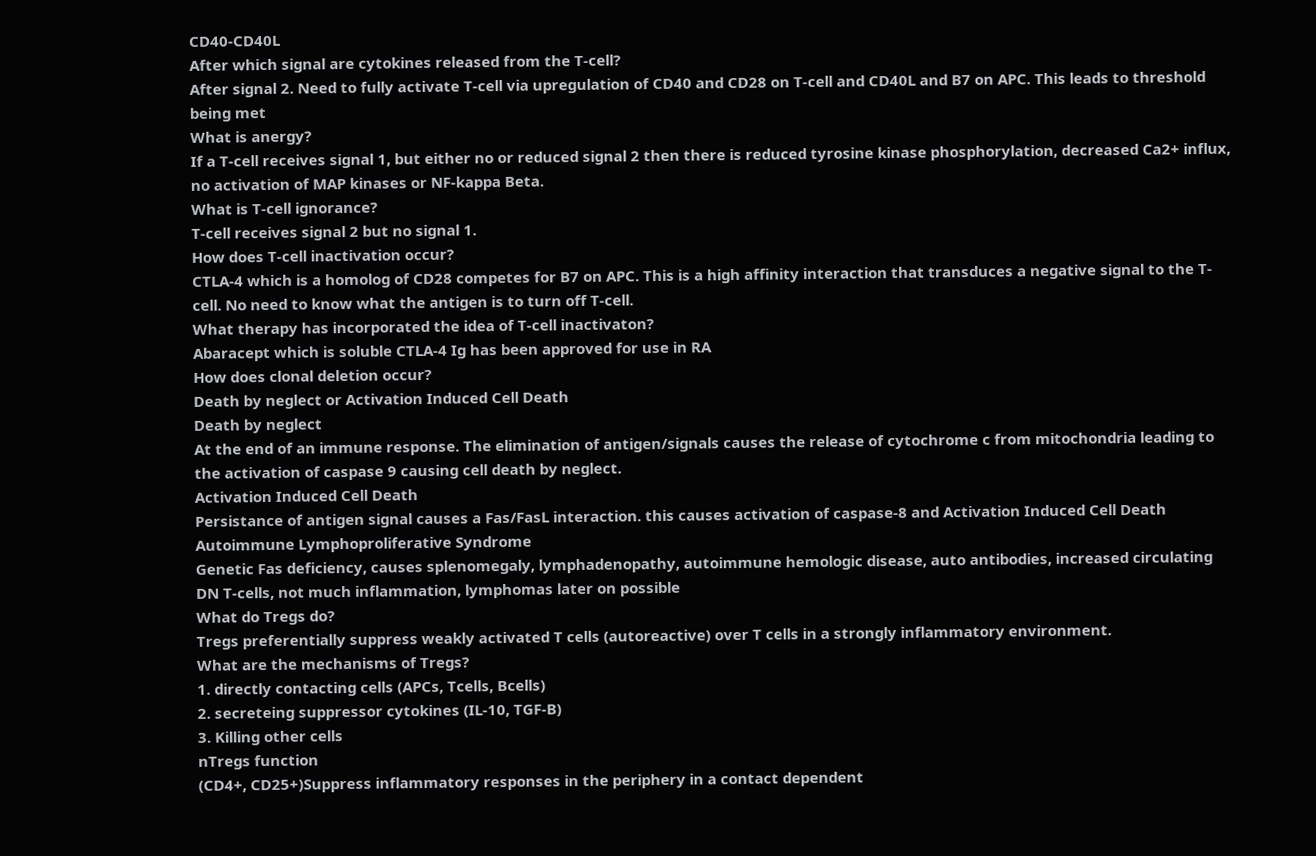CD40-CD40L
After which signal are cytokines released from the T-cell?
After signal 2. Need to fully activate T-cell via upregulation of CD40 and CD28 on T-cell and CD40L and B7 on APC. This leads to threshold being met
What is anergy?
If a T-cell receives signal 1, but either no or reduced signal 2 then there is reduced tyrosine kinase phosphorylation, decreased Ca2+ influx, no activation of MAP kinases or NF-kappa Beta.
What is T-cell ignorance?
T-cell receives signal 2 but no signal 1.
How does T-cell inactivation occur?
CTLA-4 which is a homolog of CD28 competes for B7 on APC. This is a high affinity interaction that transduces a negative signal to the T-cell. No need to know what the antigen is to turn off T-cell.
What therapy has incorporated the idea of T-cell inactivaton?
Abaracept which is soluble CTLA-4 Ig has been approved for use in RA
How does clonal deletion occur?
Death by neglect or Activation Induced Cell Death
Death by neglect
At the end of an immune response. The elimination of antigen/signals causes the release of cytochrome c from mitochondria leading to the activation of caspase 9 causing cell death by neglect.
Activation Induced Cell Death
Persistance of antigen signal causes a Fas/FasL interaction. this causes activation of caspase-8 and Activation Induced Cell Death
Autoimmune Lymphoproliferative Syndrome
Genetic Fas deficiency, causes splenomegaly, lymphadenopathy, autoimmune hemologic disease, auto antibodies, increased circulating DN T-cells, not much inflammation, lymphomas later on possible
What do Tregs do?
Tregs preferentially suppress weakly activated T cells (autoreactive) over T cells in a strongly inflammatory environment.
What are the mechanisms of Tregs?
1. directly contacting cells (APCs, Tcells, Bcells)
2. secreteing suppressor cytokines (IL-10, TGF-B)
3. Killing other cells
nTregs function
(CD4+, CD25+)Suppress inflammatory responses in the periphery in a contact dependent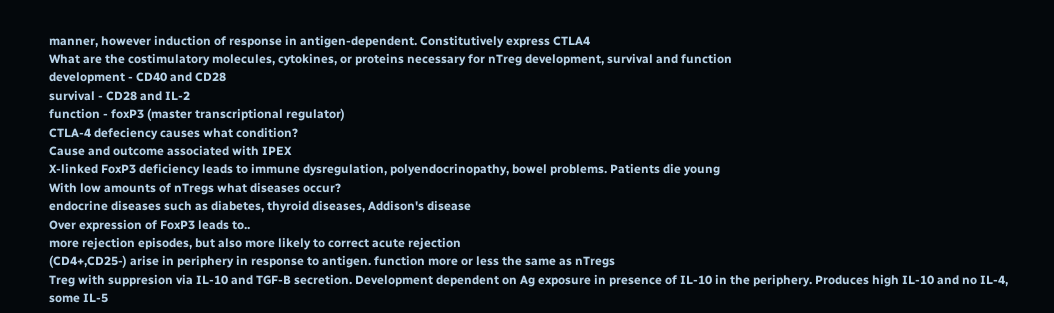manner, however induction of response in antigen-dependent. Constitutively express CTLA4
What are the costimulatory molecules, cytokines, or proteins necessary for nTreg development, survival and function
development - CD40 and CD28
survival - CD28 and IL-2
function - foxP3 (master transcriptional regulator)
CTLA-4 defeciency causes what condition?
Cause and outcome associated with IPEX
X-linked FoxP3 deficiency leads to immune dysregulation, polyendocrinopathy, bowel problems. Patients die young
With low amounts of nTregs what diseases occur?
endocrine diseases such as diabetes, thyroid diseases, Addison's disease
Over expression of FoxP3 leads to..
more rejection episodes, but also more likely to correct acute rejection
(CD4+,CD25-) arise in periphery in response to antigen. function more or less the same as nTregs
Treg with suppresion via IL-10 and TGF-B secretion. Development dependent on Ag exposure in presence of IL-10 in the periphery. Produces high IL-10 and no IL-4, some IL-5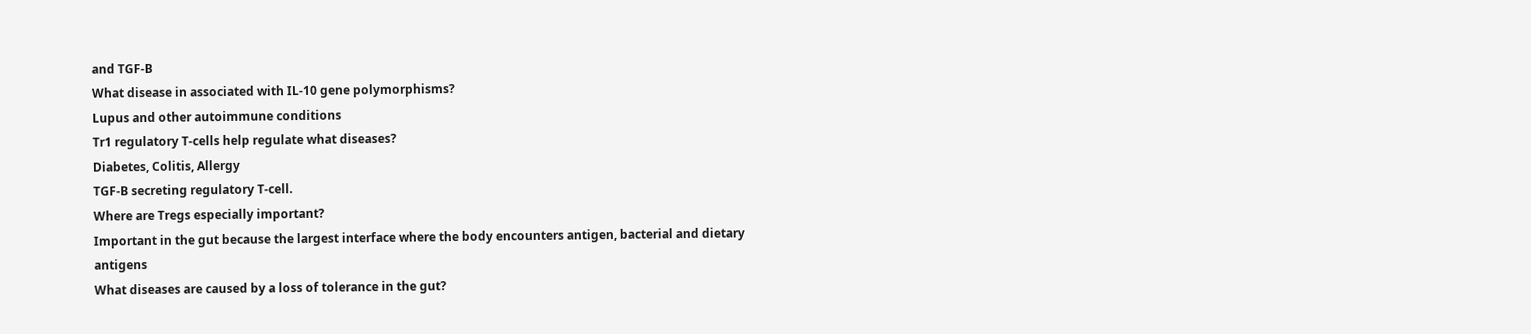and TGF-B
What disease in associated with IL-10 gene polymorphisms?
Lupus and other autoimmune conditions
Tr1 regulatory T-cells help regulate what diseases?
Diabetes, Colitis, Allergy
TGF-B secreting regulatory T-cell.
Where are Tregs especially important?
Important in the gut because the largest interface where the body encounters antigen, bacterial and dietary antigens
What diseases are caused by a loss of tolerance in the gut?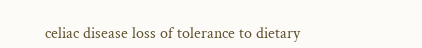celiac disease loss of tolerance to dietary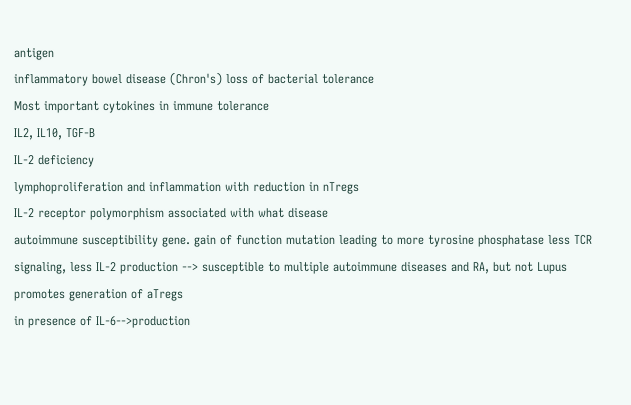antigen
inflammatory bowel disease (Chron's) loss of bacterial tolerance
Most important cytokines in immune tolerance
IL2, IL10, TGF-B
IL-2 deficiency
lymphoproliferation and inflammation with reduction in nTregs
IL-2 receptor polymorphism associated with what disease
autoimmune susceptibility gene. gain of function mutation leading to more tyrosine phosphatase less TCR signaling, less IL-2 production --> susceptible to multiple autoimmune diseases and RA, but not Lupus
promotes generation of aTregs
in presence of IL-6-->production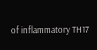of inflammatory TH17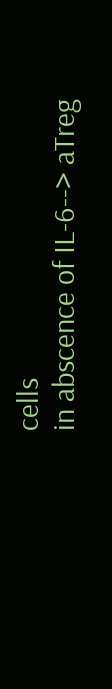cells
in abscence of IL-6--> aTreg